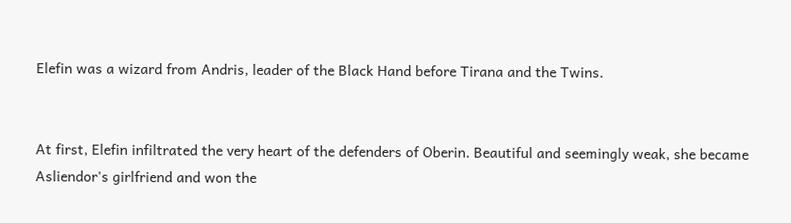Elefin was a wizard from Andris, leader of the Black Hand before Tirana and the Twins.


At first, Elefin infiltrated the very heart of the defenders of Oberin. Beautiful and seemingly weak, she became Asliendor's girlfriend and won the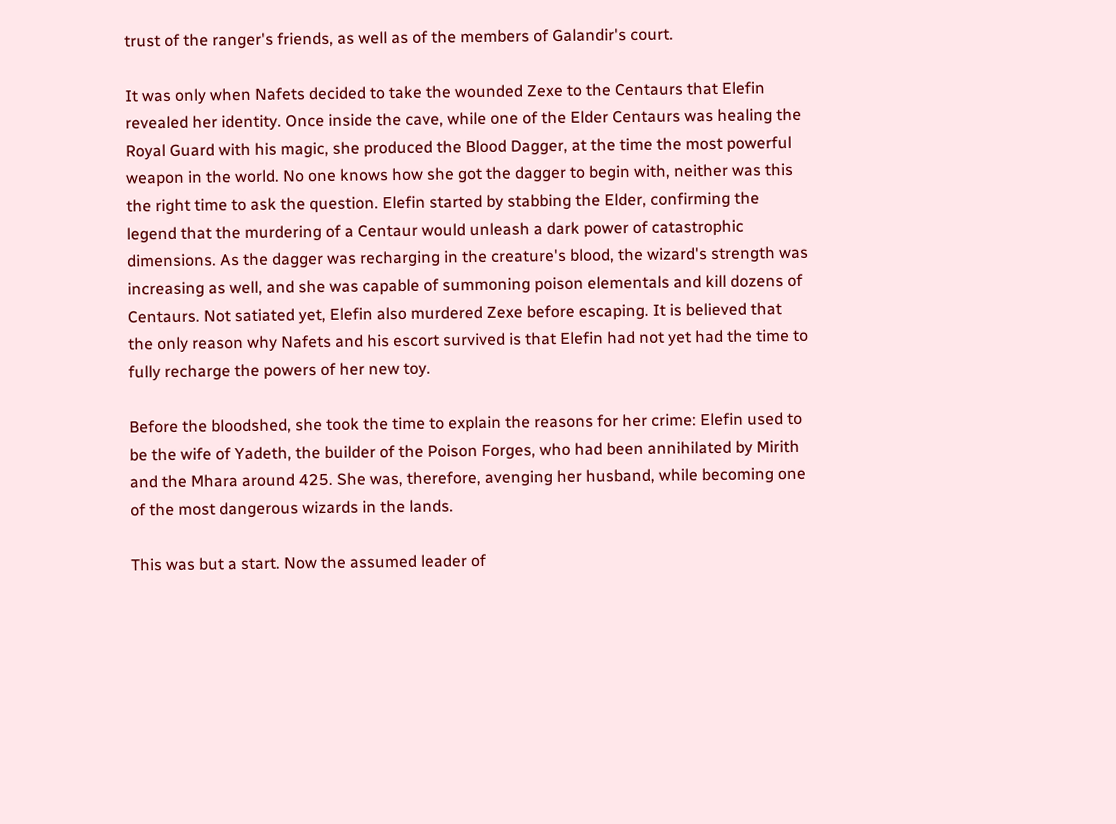trust of the ranger's friends, as well as of the members of Galandir's court.

It was only when Nafets decided to take the wounded Zexe to the Centaurs that Elefin revealed her identity. Once inside the cave, while one of the Elder Centaurs was healing the Royal Guard with his magic, she produced the Blood Dagger, at the time the most powerful weapon in the world. No one knows how she got the dagger to begin with, neither was this the right time to ask the question. Elefin started by stabbing the Elder, confirming the legend that the murdering of a Centaur would unleash a dark power of catastrophic dimensions. As the dagger was recharging in the creature's blood, the wizard's strength was increasing as well, and she was capable of summoning poison elementals and kill dozens of Centaurs. Not satiated yet, Elefin also murdered Zexe before escaping. It is believed that the only reason why Nafets and his escort survived is that Elefin had not yet had the time to fully recharge the powers of her new toy.

Before the bloodshed, she took the time to explain the reasons for her crime: Elefin used to be the wife of Yadeth, the builder of the Poison Forges, who had been annihilated by Mirith and the Mhara around 425. She was, therefore, avenging her husband, while becoming one of the most dangerous wizards in the lands.

This was but a start. Now the assumed leader of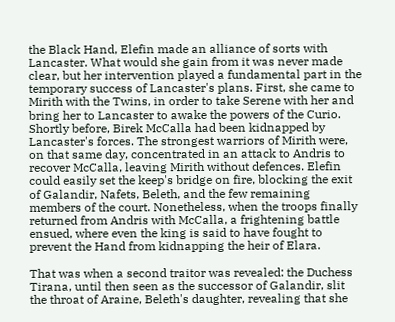the Black Hand, Elefin made an alliance of sorts with Lancaster. What would she gain from it was never made clear, but her intervention played a fundamental part in the temporary success of Lancaster's plans. First, she came to Mirith with the Twins, in order to take Serene with her and bring her to Lancaster to awake the powers of the Curio. Shortly before, Birek McCalla had been kidnapped by Lancaster's forces. The strongest warriors of Mirith were, on that same day, concentrated in an attack to Andris to recover McCalla, leaving Mirith without defences. Elefin could easily set the keep's bridge on fire, blocking the exit of Galandir, Nafets, Beleth, and the few remaining members of the court. Nonetheless, when the troops finally returned from Andris with McCalla, a frightening battle ensued, where even the king is said to have fought to prevent the Hand from kidnapping the heir of Elara.

That was when a second traitor was revealed: the Duchess Tirana, until then seen as the successor of Galandir, slit the throat of Araine, Beleth's daughter, revealing that she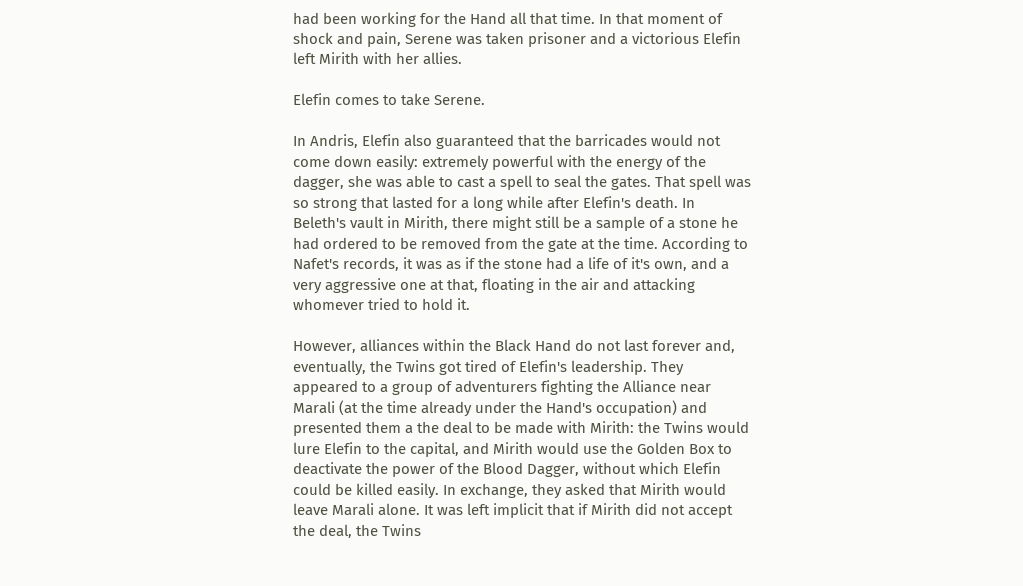had been working for the Hand all that time. In that moment of shock and pain, Serene was taken prisoner and a victorious Elefin left Mirith with her allies.

Elefin comes to take Serene.

In Andris, Elefin also guaranteed that the barricades would not come down easily: extremely powerful with the energy of the dagger, she was able to cast a spell to seal the gates. That spell was so strong that lasted for a long while after Elefin's death. In Beleth's vault in Mirith, there might still be a sample of a stone he had ordered to be removed from the gate at the time. According to Nafet's records, it was as if the stone had a life of it's own, and a very aggressive one at that, floating in the air and attacking whomever tried to hold it.

However, alliances within the Black Hand do not last forever and, eventually, the Twins got tired of Elefin's leadership. They appeared to a group of adventurers fighting the Alliance near Marali (at the time already under the Hand's occupation) and presented them a the deal to be made with Mirith: the Twins would lure Elefin to the capital, and Mirith would use the Golden Box to deactivate the power of the Blood Dagger, without which Elefin could be killed easily. In exchange, they asked that Mirith would leave Marali alone. It was left implicit that if Mirith did not accept the deal, the Twins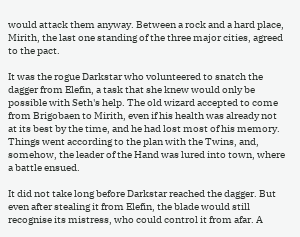would attack them anyway. Between a rock and a hard place, Mirith, the last one standing of the three major cities, agreed to the pact.

It was the rogue Darkstar who volunteered to snatch the dagger from Elefin, a task that she knew would only be possible with Seth's help. The old wizard accepted to come from Brigobaen to Mirith, even if his health was already not at its best by the time, and he had lost most of his memory. Things went according to the plan with the Twins, and, somehow, the leader of the Hand was lured into town, where a battle ensued.

It did not take long before Darkstar reached the dagger. But even after stealing it from Elefin, the blade would still recognise its mistress, who could control it from afar. A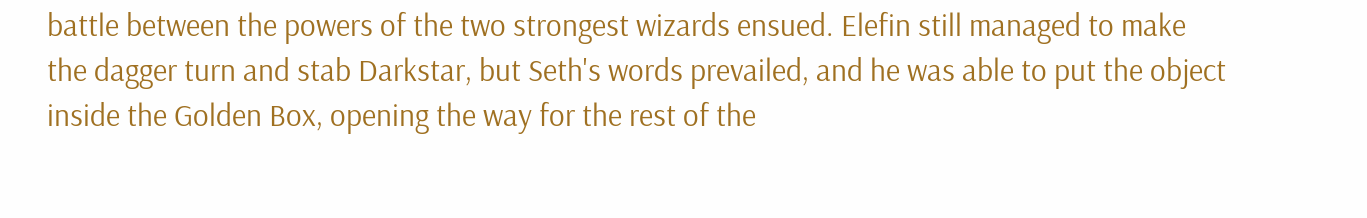battle between the powers of the two strongest wizards ensued. Elefin still managed to make the dagger turn and stab Darkstar, but Seth's words prevailed, and he was able to put the object inside the Golden Box, opening the way for the rest of the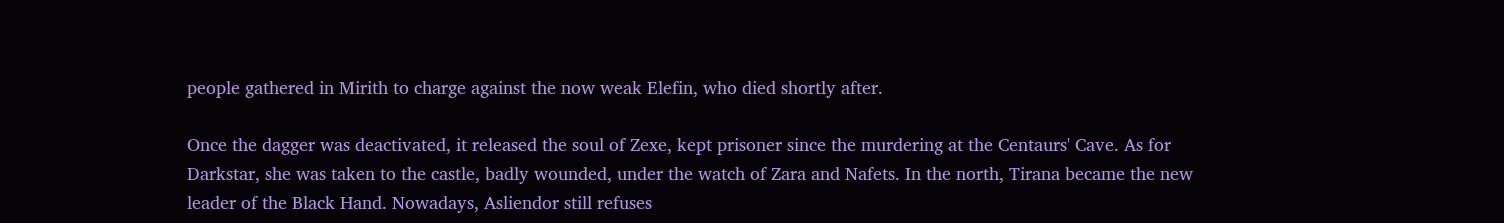people gathered in Mirith to charge against the now weak Elefin, who died shortly after.

Once the dagger was deactivated, it released the soul of Zexe, kept prisoner since the murdering at the Centaurs' Cave. As for Darkstar, she was taken to the castle, badly wounded, under the watch of Zara and Nafets. In the north, Tirana became the new leader of the Black Hand. Nowadays, Asliendor still refuses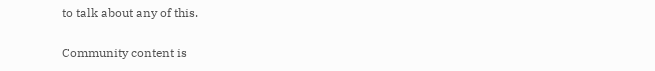to talk about any of this.

Community content is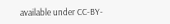available under CC-BY-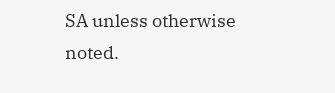SA unless otherwise noted.